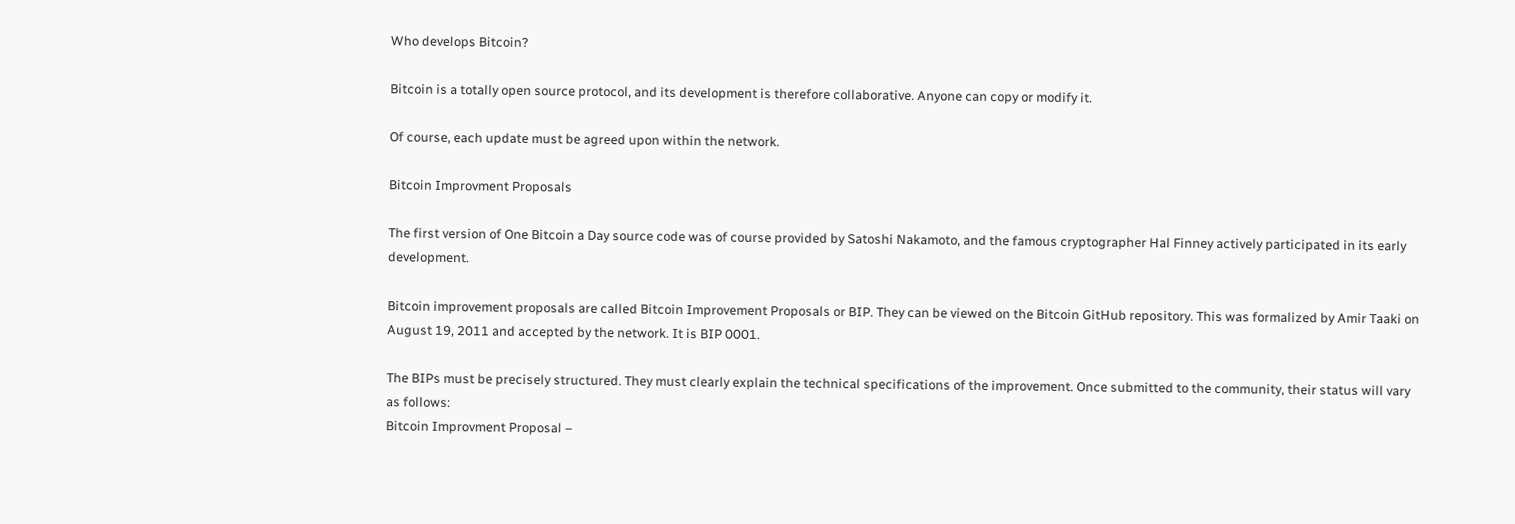Who develops Bitcoin?

Bitcoin is a totally open source protocol, and its development is therefore collaborative. Anyone can copy or modify it.

Of course, each update must be agreed upon within the network.

Bitcoin Improvment Proposals

The first version of One Bitcoin a Day source code was of course provided by Satoshi Nakamoto, and the famous cryptographer Hal Finney actively participated in its early development.

Bitcoin improvement proposals are called Bitcoin Improvement Proposals or BIP. They can be viewed on the Bitcoin GitHub repository. This was formalized by Amir Taaki on August 19, 2011 and accepted by the network. It is BIP 0001.

The BIPs must be precisely structured. They must clearly explain the technical specifications of the improvement. Once submitted to the community, their status will vary as follows:
Bitcoin Improvment Proposal –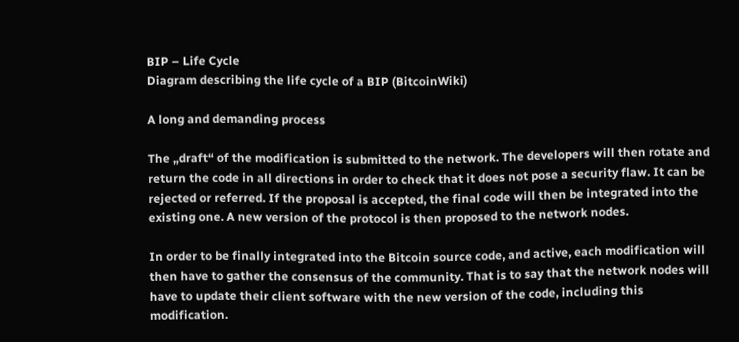BIP – Life Cycle
Diagram describing the life cycle of a BIP (BitcoinWiki)

A long and demanding process

The „draft“ of the modification is submitted to the network. The developers will then rotate and return the code in all directions in order to check that it does not pose a security flaw. It can be rejected or referred. If the proposal is accepted, the final code will then be integrated into the existing one. A new version of the protocol is then proposed to the network nodes.

In order to be finally integrated into the Bitcoin source code, and active, each modification will then have to gather the consensus of the community. That is to say that the network nodes will have to update their client software with the new version of the code, including this modification.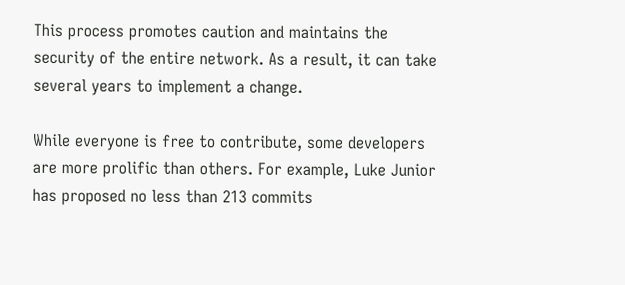This process promotes caution and maintains the security of the entire network. As a result, it can take several years to implement a change.

While everyone is free to contribute, some developers are more prolific than others. For example, Luke Junior has proposed no less than 213 commits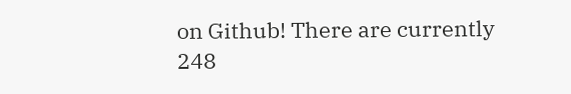on Github! There are currently 248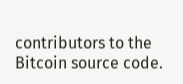contributors to the Bitcoin source code.